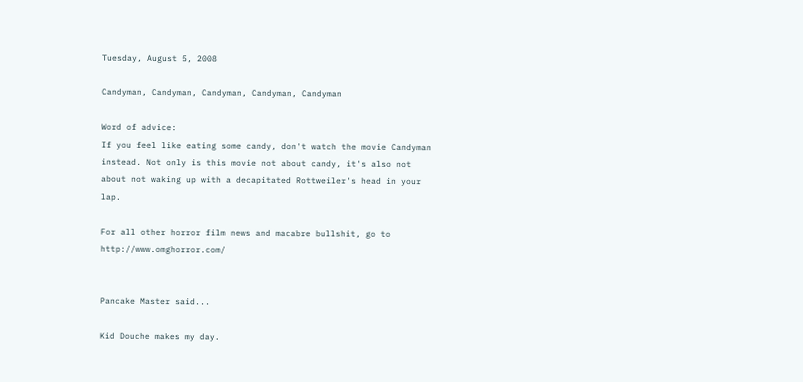Tuesday, August 5, 2008

Candyman, Candyman, Candyman, Candyman, Candyman

Word of advice:
If you feel like eating some candy, don't watch the movie Candyman instead. Not only is this movie not about candy, it's also not about not waking up with a decapitated Rottweiler's head in your lap.

For all other horror film news and macabre bullshit, go to http://www.omghorror.com/


Pancake Master said...

Kid Douche makes my day.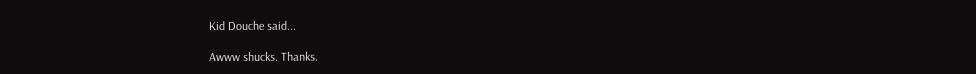Kid Douche said...

Awww shucks. Thanks.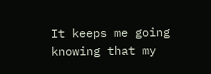It keeps me going knowing that my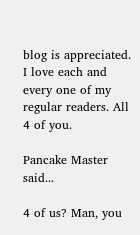blog is appreciated. I love each and every one of my regular readers. All 4 of you.

Pancake Master said...

4 of us? Man, you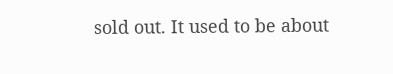sold out. It used to be about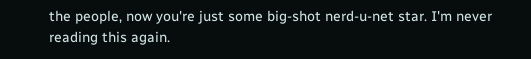the people, now you're just some big-shot nerd-u-net star. I'm never reading this again.